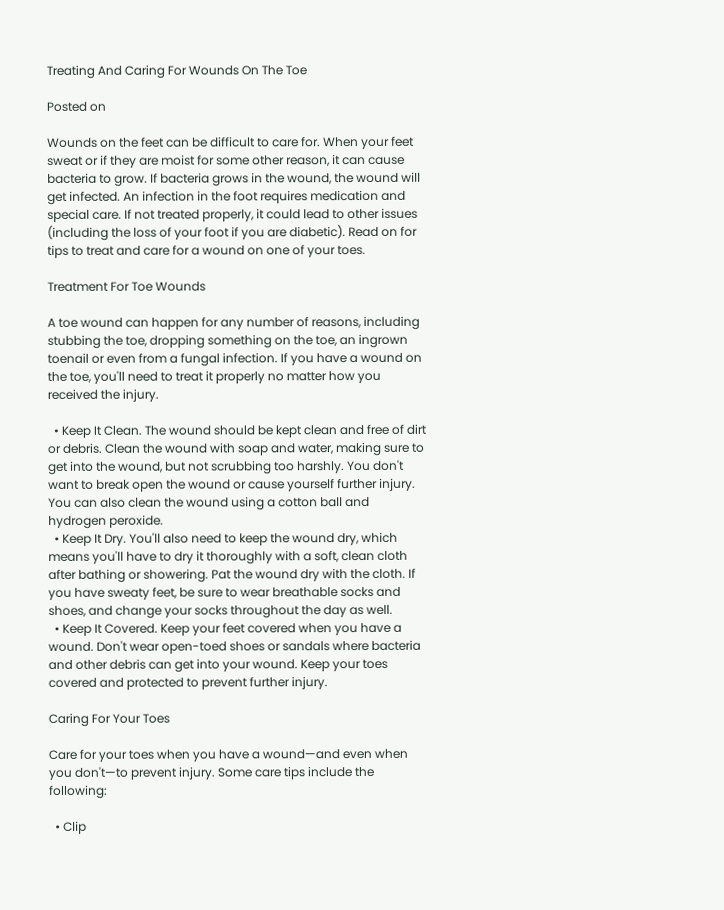Treating And Caring For Wounds On The Toe

Posted on

Wounds on the feet can be difficult to care for. When your feet sweat or if they are moist for some other reason, it can cause bacteria to grow. If bacteria grows in the wound, the wound will get infected. An infection in the foot requires medication and special care. If not treated properly, it could lead to other issues (including the loss of your foot if you are diabetic). Read on for tips to treat and care for a wound on one of your toes.

Treatment For Toe Wounds

A toe wound can happen for any number of reasons, including stubbing the toe, dropping something on the toe, an ingrown toenail or even from a fungal infection. If you have a wound on the toe, you'll need to treat it properly no matter how you received the injury.

  • Keep It Clean. The wound should be kept clean and free of dirt or debris. Clean the wound with soap and water, making sure to get into the wound, but not scrubbing too harshly. You don't want to break open the wound or cause yourself further injury. You can also clean the wound using a cotton ball and hydrogen peroxide.
  • Keep It Dry. You'll also need to keep the wound dry, which means you'll have to dry it thoroughly with a soft, clean cloth after bathing or showering. Pat the wound dry with the cloth. If you have sweaty feet, be sure to wear breathable socks and shoes, and change your socks throughout the day as well.
  • Keep It Covered. Keep your feet covered when you have a wound. Don't wear open-toed shoes or sandals where bacteria and other debris can get into your wound. Keep your toes covered and protected to prevent further injury.

Caring For Your Toes

Care for your toes when you have a wound—and even when you don't—to prevent injury. Some care tips include the following:

  • Clip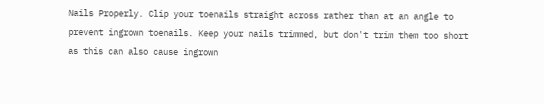Nails Properly. Clip your toenails straight across rather than at an angle to prevent ingrown toenails. Keep your nails trimmed, but don't trim them too short as this can also cause ingrown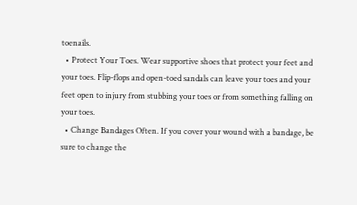toenails.
  • Protect Your Toes. Wear supportive shoes that protect your feet and your toes. Flip-flops and open-toed sandals can leave your toes and your feet open to injury from stubbing your toes or from something falling on your toes.
  • Change Bandages Often. If you cover your wound with a bandage, be sure to change the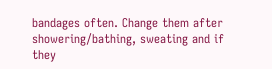bandages often. Change them after showering/bathing, sweating and if they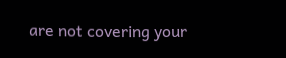are not covering your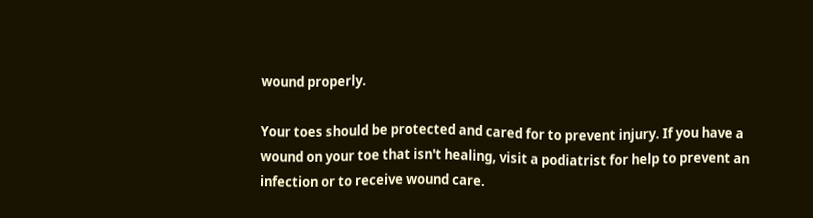wound properly.

Your toes should be protected and cared for to prevent injury. If you have a wound on your toe that isn't healing, visit a podiatrist for help to prevent an infection or to receive wound care.